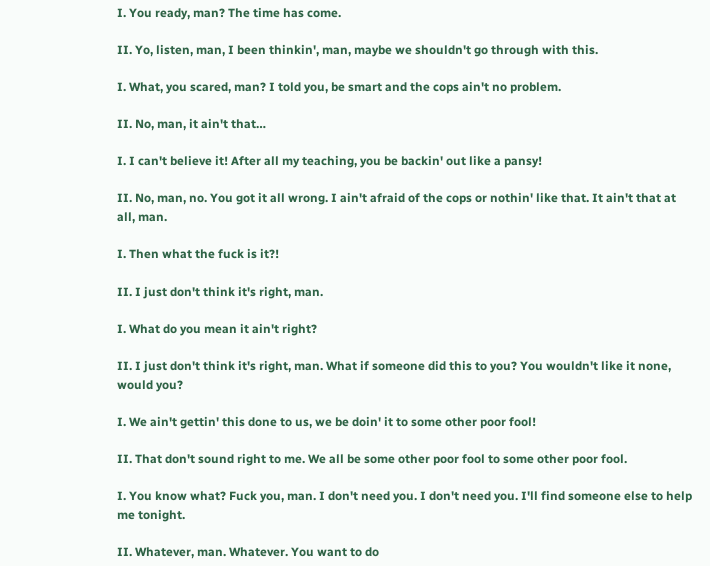I. You ready, man? The time has come.

II. Yo, listen, man, I been thinkin', man, maybe we shouldn't go through with this.

I. What, you scared, man? I told you, be smart and the cops ain't no problem.

II. No, man, it ain't that…

I. I can't believe it! After all my teaching, you be backin' out like a pansy!

II. No, man, no. You got it all wrong. I ain't afraid of the cops or nothin' like that. It ain't that at all, man.

I. Then what the fuck is it?!

II. I just don't think it's right, man.

I. What do you mean it ain't right?

II. I just don't think it's right, man. What if someone did this to you? You wouldn't like it none, would you?

I. We ain't gettin' this done to us, we be doin' it to some other poor fool!

II. That don't sound right to me. We all be some other poor fool to some other poor fool.

I. You know what? Fuck you, man. I don't need you. I don't need you. I'll find someone else to help me tonight.

II. Whatever, man. Whatever. You want to do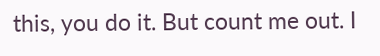this, you do it. But count me out. I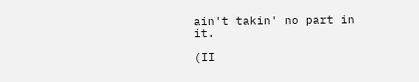ain't takin' no part in it.

(II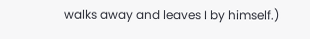walks away and leaves I by himself.)